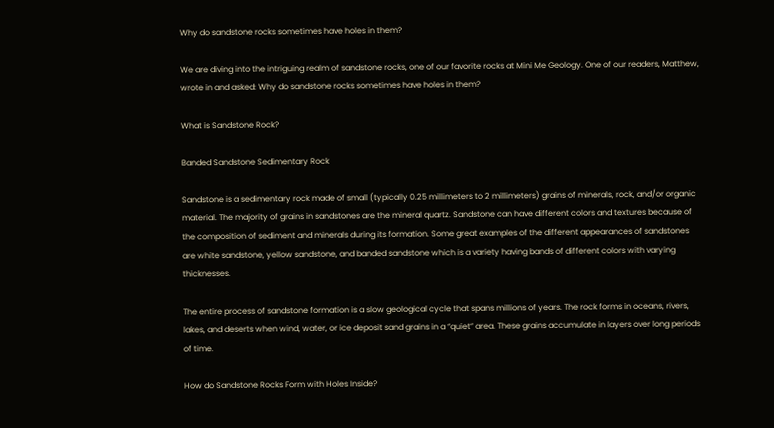Why do sandstone rocks sometimes have holes in them?

We are diving into the intriguing realm of sandstone rocks, one of our favorite rocks at Mini Me Geology. One of our readers, Matthew, wrote in and asked: Why do sandstone rocks sometimes have holes in them?

What is Sandstone Rock?

Banded Sandstone Sedimentary Rock

Sandstone is a sedimentary rock made of small (typically 0.25 millimeters to 2 millimeters) grains of minerals, rock, and/or organic material. The majority of grains in sandstones are the mineral quartz. Sandstone can have different colors and textures because of the composition of sediment and minerals during its formation. Some great examples of the different appearances of sandstones are white sandstone, yellow sandstone, and banded sandstone which is a variety having bands of different colors with varying thicknesses.

The entire process of sandstone formation is a slow geological cycle that spans millions of years. The rock forms in oceans, rivers, lakes, and deserts when wind, water, or ice deposit sand grains in a “quiet” area. These grains accumulate in layers over long periods of time.

How do Sandstone Rocks Form with Holes Inside?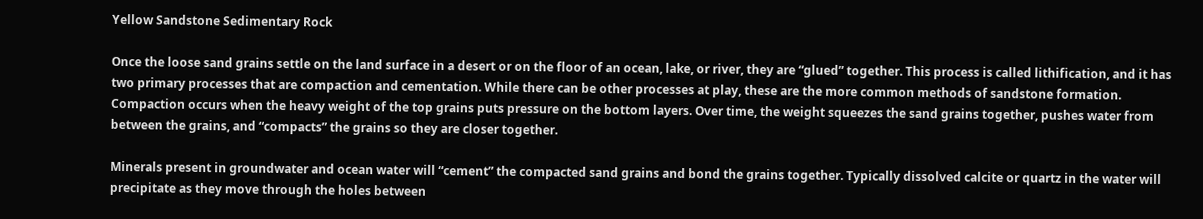Yellow Sandstone Sedimentary Rock

Once the loose sand grains settle on the land surface in a desert or on the floor of an ocean, lake, or river, they are “glued” together. This process is called lithification, and it has two primary processes that are compaction and cementation. While there can be other processes at play, these are the more common methods of sandstone formation. Compaction occurs when the heavy weight of the top grains puts pressure on the bottom layers. Over time, the weight squeezes the sand grains together, pushes water from between the grains, and “compacts” the grains so they are closer together.

Minerals present in groundwater and ocean water will “cement” the compacted sand grains and bond the grains together. Typically dissolved calcite or quartz in the water will precipitate as they move through the holes between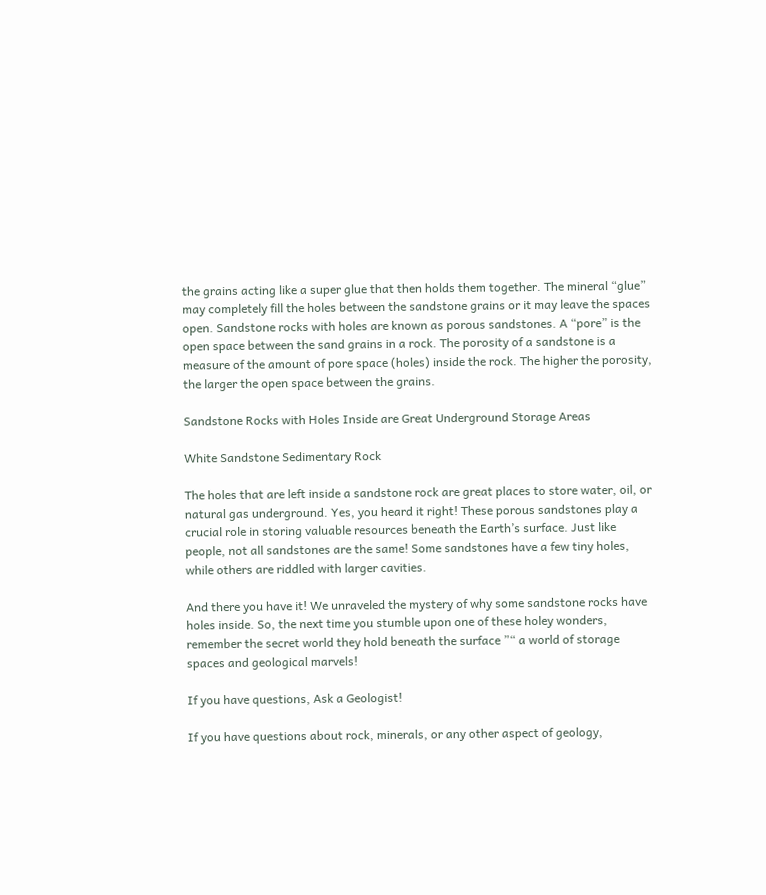the grains acting like a super glue that then holds them together. The mineral “glue” may completely fill the holes between the sandstone grains or it may leave the spaces open. Sandstone rocks with holes are known as porous sandstones. A “pore” is the open space between the sand grains in a rock. The porosity of a sandstone is a measure of the amount of pore space (holes) inside the rock. The higher the porosity, the larger the open space between the grains.

Sandstone Rocks with Holes Inside are Great Underground Storage Areas

White Sandstone Sedimentary Rock

The holes that are left inside a sandstone rock are great places to store water, oil, or natural gas underground. Yes, you heard it right! These porous sandstones play a crucial role in storing valuable resources beneath the Earth’s surface. Just like people, not all sandstones are the same! Some sandstones have a few tiny holes, while others are riddled with larger cavities.

And there you have it! We unraveled the mystery of why some sandstone rocks have holes inside. So, the next time you stumble upon one of these holey wonders, remember the secret world they hold beneath the surface ”“ a world of storage spaces and geological marvels!

If you have questions, Ask a Geologist!

If you have questions about rock, minerals, or any other aspect of geology,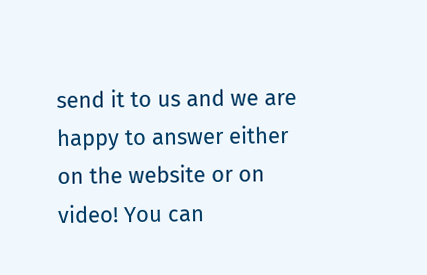send it to us and we are happy to answer either on the website or on video! You can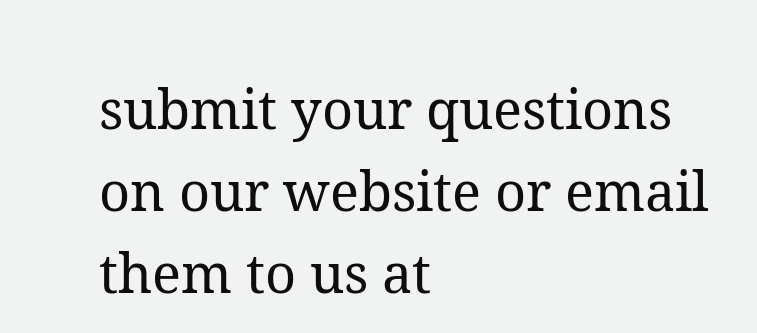submit your questions on our website or email them to us at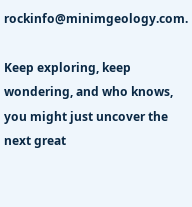rockinfo@minimgeology.com.

Keep exploring, keep wondering, and who knows, you might just uncover the next great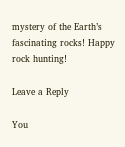mystery of the Earth’s fascinating rocks! Happy rock hunting!

Leave a Reply

You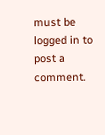must be logged in to post a comment.